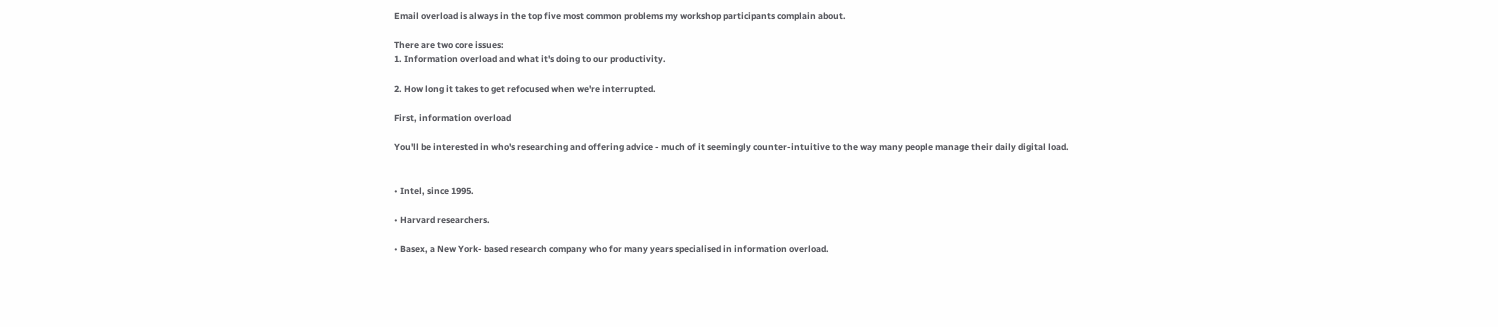Email overload is always in the top five most common problems my workshop participants complain about.

There are two core issues:
1. Information overload and what it's doing to our productivity.

2. How long it takes to get refocused when we're interrupted.

First, information overload

You'll be interested in who's researching and offering advice - much of it seemingly counter-intuitive to the way many people manage their daily digital load.


• Intel, since 1995.

• Harvard researchers.

• Basex, a New York- based research company who for many years specialised in information overload.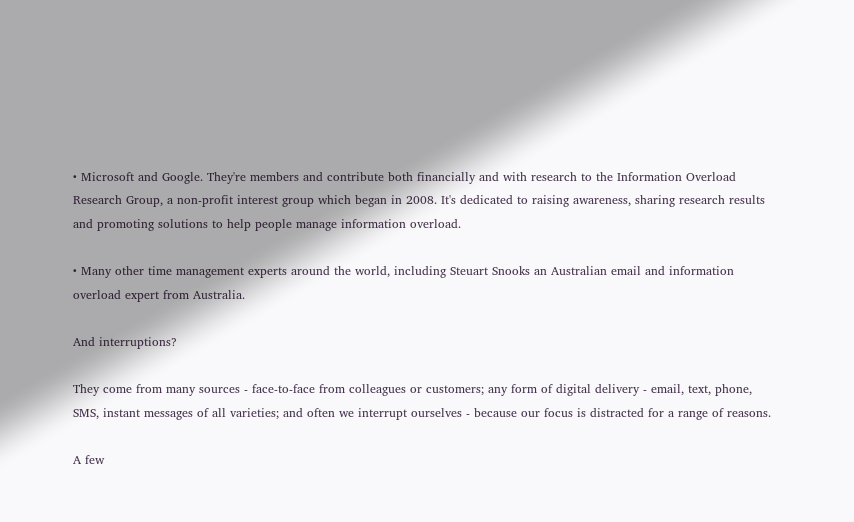• Microsoft and Google. They're members and contribute both financially and with research to the Information Overload Research Group, a non-profit interest group which began in 2008. It's dedicated to raising awareness, sharing research results and promoting solutions to help people manage information overload.

• Many other time management experts around the world, including Steuart Snooks an Australian email and information overload expert from Australia.

And interruptions?

They come from many sources - face-to-face from colleagues or customers; any form of digital delivery - email, text, phone, SMS, instant messages of all varieties; and often we interrupt ourselves - because our focus is distracted for a range of reasons.

A few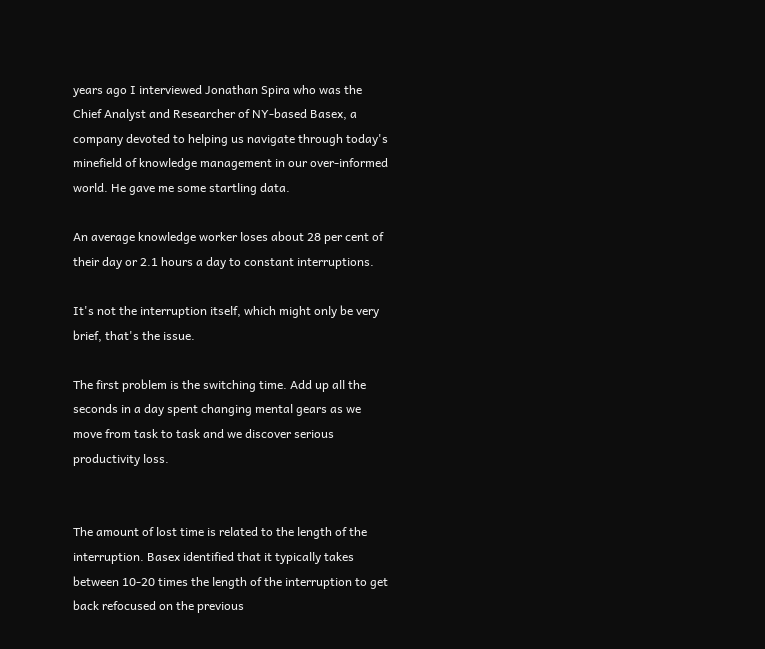years ago I interviewed Jonathan Spira who was the Chief Analyst and Researcher of NY-based Basex, a company devoted to helping us navigate through today's minefield of knowledge management in our over-informed world. He gave me some startling data.

An average knowledge worker loses about 28 per cent of their day or 2.1 hours a day to constant interruptions.

It's not the interruption itself, which might only be very brief, that's the issue.

The first problem is the switching time. Add up all the seconds in a day spent changing mental gears as we move from task to task and we discover serious productivity loss.


The amount of lost time is related to the length of the interruption. Basex identified that it typically takes between 10-20 times the length of the interruption to get back refocused on the previous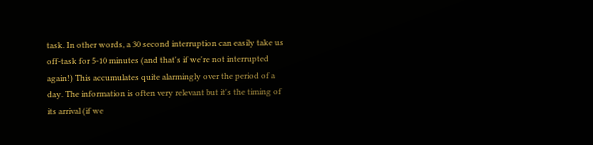task. In other words, a 30 second interruption can easily take us off-task for 5-10 minutes (and that's if we're not interrupted again!) This accumulates quite alarmingly over the period of a day. The information is often very relevant but it's the timing of its arrival (if we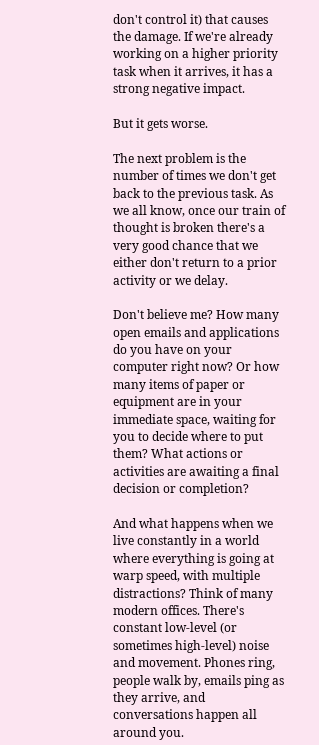don't control it) that causes the damage. If we're already working on a higher priority task when it arrives, it has a strong negative impact.

But it gets worse.

The next problem is the number of times we don't get back to the previous task. As we all know, once our train of thought is broken there's a very good chance that we either don't return to a prior activity or we delay.

Don't believe me? How many open emails and applications do you have on your computer right now? Or how many items of paper or equipment are in your immediate space, waiting for you to decide where to put them? What actions or activities are awaiting a final decision or completion?

And what happens when we live constantly in a world where everything is going at warp speed, with multiple distractions? Think of many modern offices. There's constant low-level (or sometimes high-level) noise and movement. Phones ring, people walk by, emails ping as they arrive, and conversations happen all around you.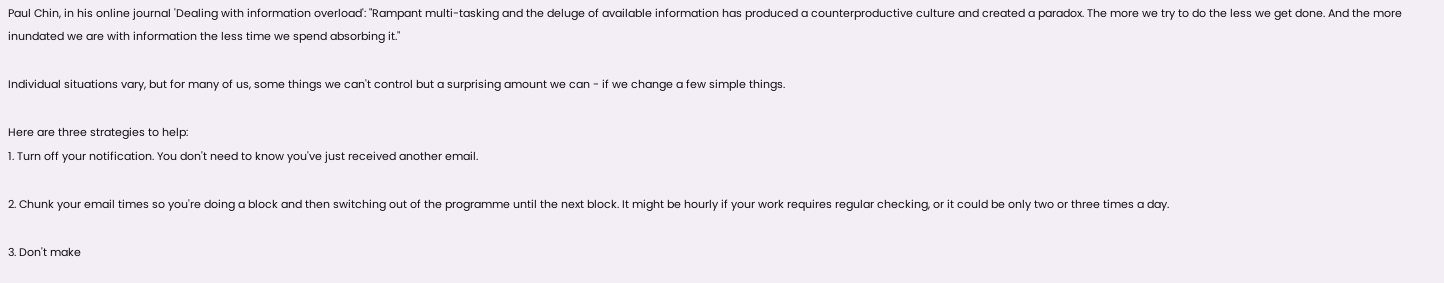Paul Chin, in his online journal 'Dealing with information overload': "Rampant multi-tasking and the deluge of available information has produced a counterproductive culture and created a paradox. The more we try to do the less we get done. And the more inundated we are with information the less time we spend absorbing it."

Individual situations vary, but for many of us, some things we can't control but a surprising amount we can - if we change a few simple things.

Here are three strategies to help:
1. Turn off your notification. You don't need to know you've just received another email.

2. Chunk your email times so you're doing a block and then switching out of the programme until the next block. It might be hourly if your work requires regular checking, or it could be only two or three times a day.

3. Don't make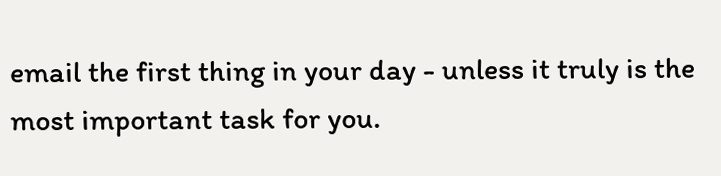email the first thing in your day - unless it truly is the most important task for you.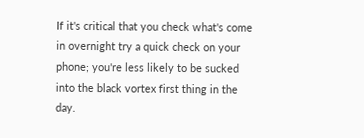If it's critical that you check what's come in overnight try a quick check on your phone; you're less likely to be sucked into the black vortex first thing in the day.